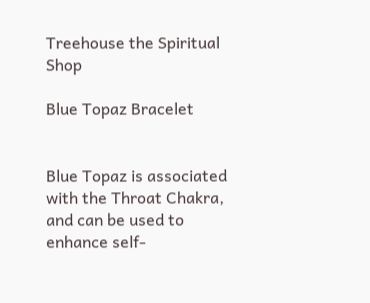Treehouse the Spiritual Shop

Blue Topaz Bracelet


Blue Topaz is associated with the Throat Chakra, and can be used to enhance self-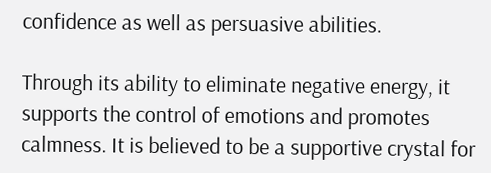confidence as well as persuasive abilities.

Through its ability to eliminate negative energy, it supports the control of emotions and promotes calmness. It is believed to be a supportive crystal for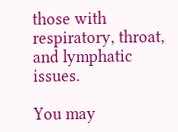those with respiratory, throat, and lymphatic issues.

You may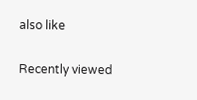also like

Recently viewed